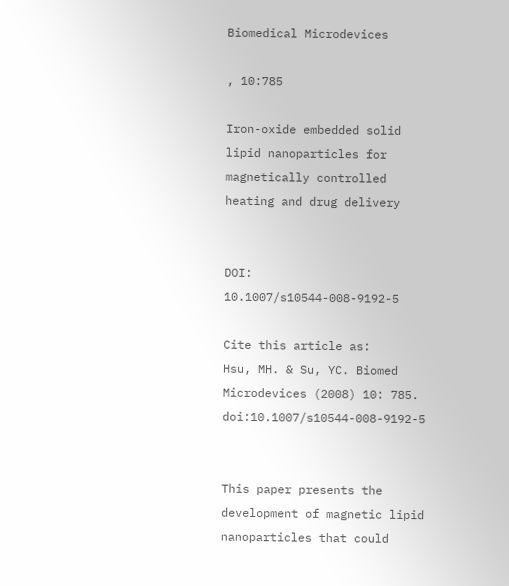Biomedical Microdevices

, 10:785

Iron-oxide embedded solid lipid nanoparticles for magnetically controlled heating and drug delivery


DOI: 10.1007/s10544-008-9192-5

Cite this article as:
Hsu, MH. & Su, YC. Biomed Microdevices (2008) 10: 785. doi:10.1007/s10544-008-9192-5


This paper presents the development of magnetic lipid nanoparticles that could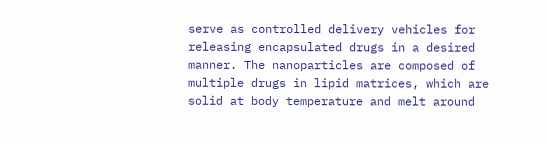serve as controlled delivery vehicles for releasing encapsulated drugs in a desired manner. The nanoparticles are composed of multiple drugs in lipid matrices, which are solid at body temperature and melt around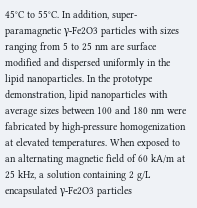45°C to 55°C. In addition, super-paramagnetic γ-Fe2O3 particles with sizes ranging from 5 to 25 nm are surface modified and dispersed uniformly in the lipid nanoparticles. In the prototype demonstration, lipid nanoparticles with average sizes between 100 and 180 nm were fabricated by high-pressure homogenization at elevated temperatures. When exposed to an alternating magnetic field of 60 kA/m at 25 kHz, a solution containing 2 g/L encapsulated γ-Fe2O3 particles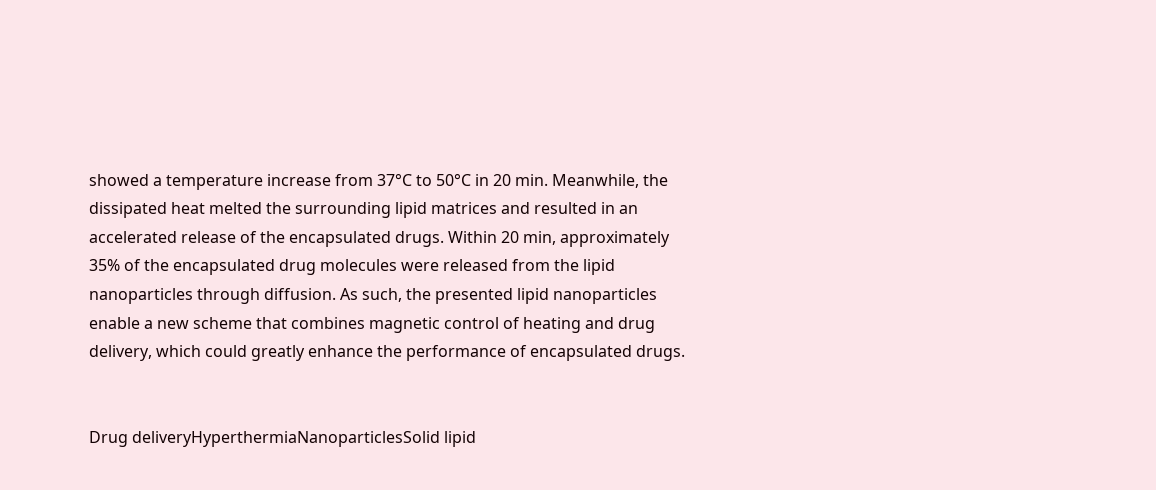showed a temperature increase from 37°C to 50°C in 20 min. Meanwhile, the dissipated heat melted the surrounding lipid matrices and resulted in an accelerated release of the encapsulated drugs. Within 20 min, approximately 35% of the encapsulated drug molecules were released from the lipid nanoparticles through diffusion. As such, the presented lipid nanoparticles enable a new scheme that combines magnetic control of heating and drug delivery, which could greatly enhance the performance of encapsulated drugs.


Drug deliveryHyperthermiaNanoparticlesSolid lipid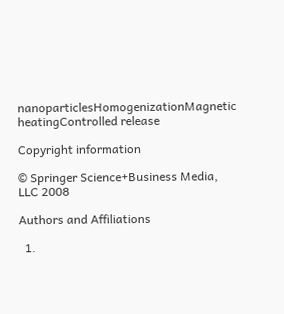nanoparticlesHomogenizationMagnetic heatingControlled release

Copyright information

© Springer Science+Business Media, LLC 2008

Authors and Affiliations

  1.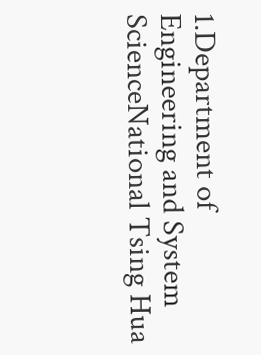1.Department of Engineering and System ScienceNational Tsing Hua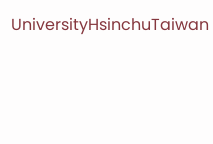UniversityHsinchuTaiwan